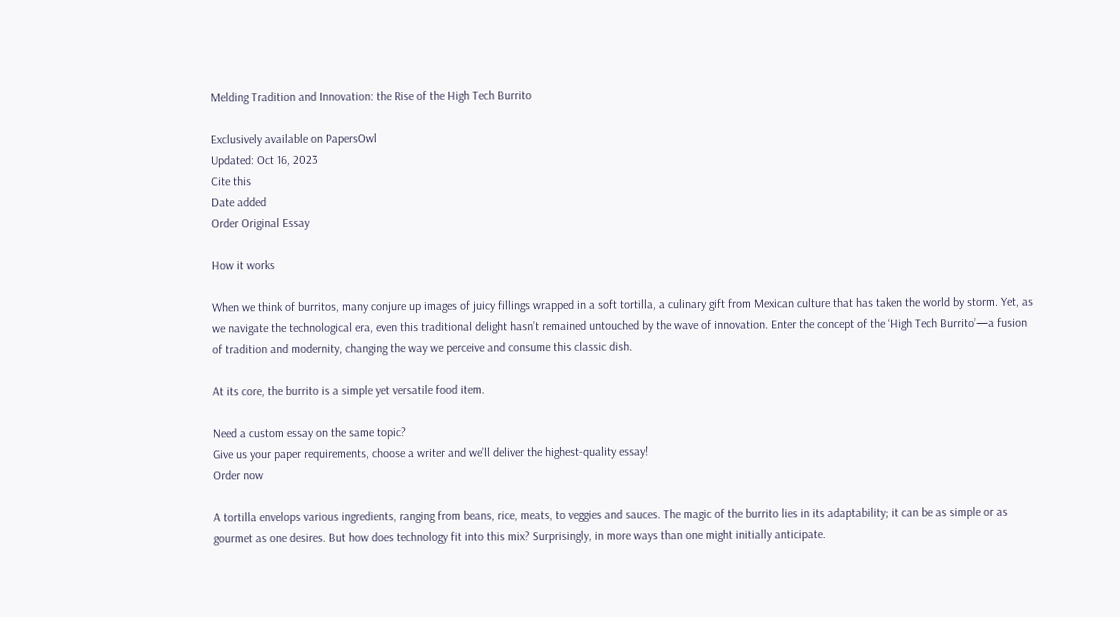Melding Tradition and Innovation: the Rise of the High Tech Burrito

Exclusively available on PapersOwl
Updated: Oct 16, 2023
Cite this
Date added
Order Original Essay

How it works

When we think of burritos, many conjure up images of juicy fillings wrapped in a soft tortilla, a culinary gift from Mexican culture that has taken the world by storm. Yet, as we navigate the technological era, even this traditional delight hasn’t remained untouched by the wave of innovation. Enter the concept of the ‘High Tech Burrito’—a fusion of tradition and modernity, changing the way we perceive and consume this classic dish.

At its core, the burrito is a simple yet versatile food item.

Need a custom essay on the same topic?
Give us your paper requirements, choose a writer and we’ll deliver the highest-quality essay!
Order now

A tortilla envelops various ingredients, ranging from beans, rice, meats, to veggies and sauces. The magic of the burrito lies in its adaptability; it can be as simple or as gourmet as one desires. But how does technology fit into this mix? Surprisingly, in more ways than one might initially anticipate.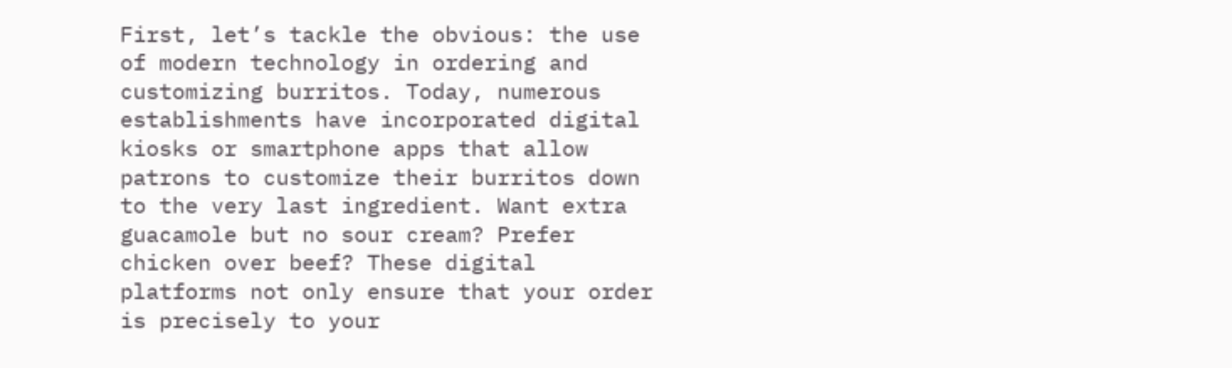First, let’s tackle the obvious: the use of modern technology in ordering and customizing burritos. Today, numerous establishments have incorporated digital kiosks or smartphone apps that allow patrons to customize their burritos down to the very last ingredient. Want extra guacamole but no sour cream? Prefer chicken over beef? These digital platforms not only ensure that your order is precisely to your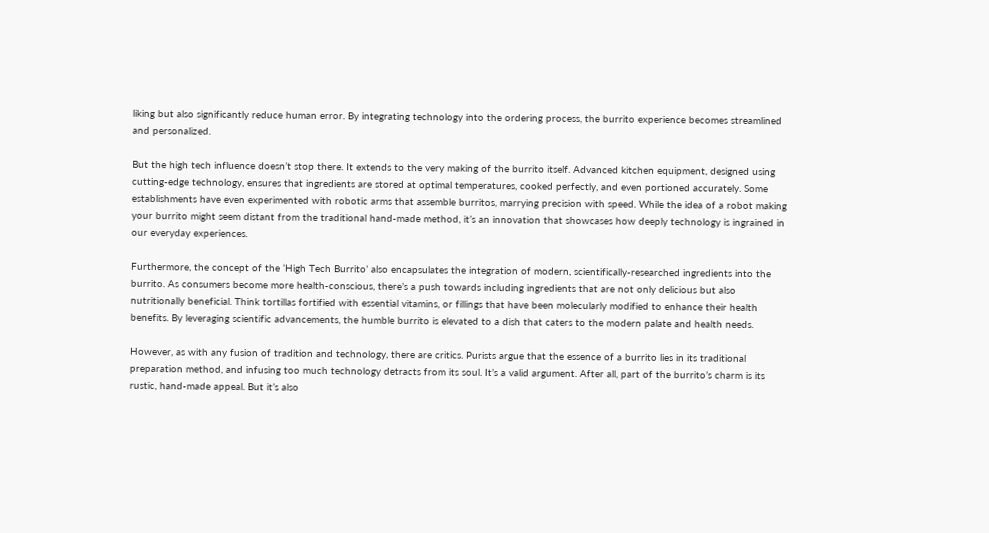liking but also significantly reduce human error. By integrating technology into the ordering process, the burrito experience becomes streamlined and personalized.

But the high tech influence doesn’t stop there. It extends to the very making of the burrito itself. Advanced kitchen equipment, designed using cutting-edge technology, ensures that ingredients are stored at optimal temperatures, cooked perfectly, and even portioned accurately. Some establishments have even experimented with robotic arms that assemble burritos, marrying precision with speed. While the idea of a robot making your burrito might seem distant from the traditional hand-made method, it’s an innovation that showcases how deeply technology is ingrained in our everyday experiences.

Furthermore, the concept of the ‘High Tech Burrito’ also encapsulates the integration of modern, scientifically-researched ingredients into the burrito. As consumers become more health-conscious, there’s a push towards including ingredients that are not only delicious but also nutritionally beneficial. Think tortillas fortified with essential vitamins, or fillings that have been molecularly modified to enhance their health benefits. By leveraging scientific advancements, the humble burrito is elevated to a dish that caters to the modern palate and health needs.

However, as with any fusion of tradition and technology, there are critics. Purists argue that the essence of a burrito lies in its traditional preparation method, and infusing too much technology detracts from its soul. It’s a valid argument. After all, part of the burrito’s charm is its rustic, hand-made appeal. But it’s also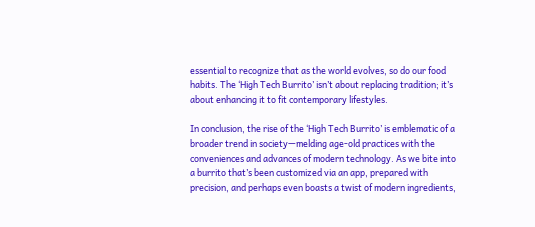essential to recognize that as the world evolves, so do our food habits. The ‘High Tech Burrito’ isn’t about replacing tradition; it’s about enhancing it to fit contemporary lifestyles.

In conclusion, the rise of the ‘High Tech Burrito’ is emblematic of a broader trend in society—melding age-old practices with the conveniences and advances of modern technology. As we bite into a burrito that’s been customized via an app, prepared with precision, and perhaps even boasts a twist of modern ingredients,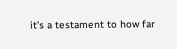it’s a testament to how far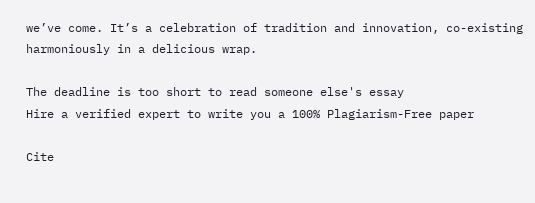we’ve come. It’s a celebration of tradition and innovation, co-existing harmoniously in a delicious wrap.

The deadline is too short to read someone else's essay
Hire a verified expert to write you a 100% Plagiarism-Free paper

Cite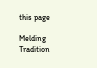this page

Melding Tradition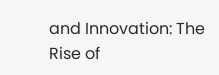and Innovation: The Rise of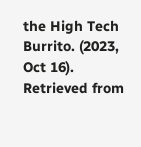the High Tech Burrito. (2023, Oct 16). Retrieved from